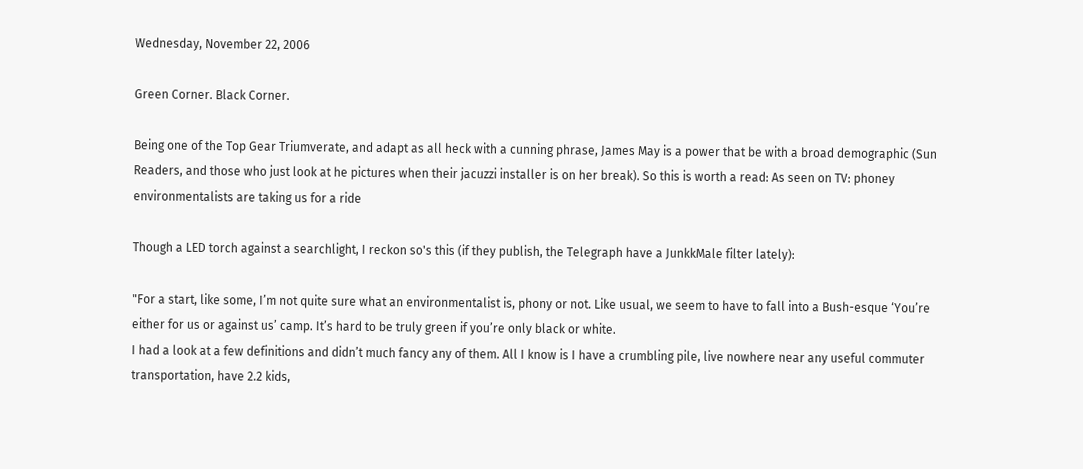Wednesday, November 22, 2006

Green Corner. Black Corner.

Being one of the Top Gear Triumverate, and adapt as all heck with a cunning phrase, James May is a power that be with a broad demographic (Sun Readers, and those who just look at he pictures when their jacuzzi installer is on her break). So this is worth a read: As seen on TV: phoney environmentalists are taking us for a ride

Though a LED torch against a searchlight, I reckon so's this (if they publish, the Telegraph have a JunkkMale filter lately):

"For a start, like some, I’m not quite sure what an environmentalist is, phony or not. Like usual, we seem to have to fall into a Bush-esque ‘You’re either for us or against us’ camp. It’s hard to be truly green if you’re only black or white.
I had a look at a few definitions and didn’t much fancy any of them. All I know is I have a crumbling pile, live nowhere near any useful commuter transportation, have 2.2 kids,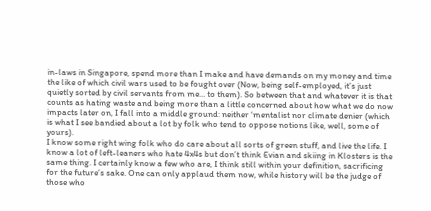in-laws in Singapore, spend more than I make and have demands on my money and time the like of which civil wars used to be fought over (Now, being self-employed, it’s just quietly sorted by civil servants from me... to them). So between that and whatever it is that counts as hating waste and being more than a little concerned about how what we do now impacts later on, I fall into a middle ground: neither ‘mentalist nor climate denier (which is what I see bandied about a lot by folk who tend to oppose notions like, well, some of yours).
I know some right wing folk who do care about all sorts of green stuff, and live the life. I know a lot of left-leaners who hate 4x4s but don’t think Evian and skiing in Klosters is the same thing. I certainly know a few who are, I think still within your definition, sacrificing for the future’s sake. One can only applaud them now, while history will be the judge of those who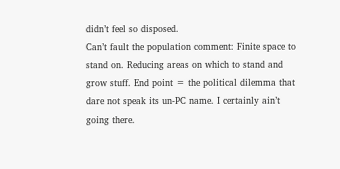didn’t feel so disposed.
Can’t fault the population comment: Finite space to stand on. Reducing areas on which to stand and grow stuff. End point = the political dilemma that dare not speak its un-PC name. I certainly ain’t going there.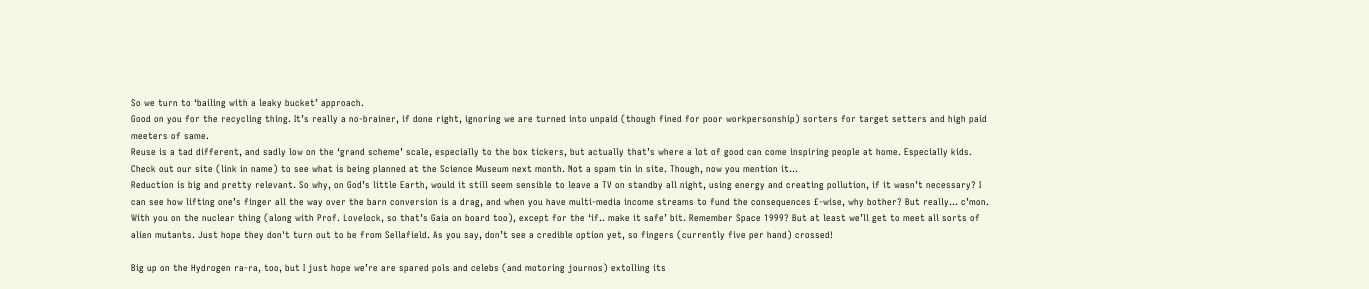So we turn to ‘bailing with a leaky bucket’ approach.
Good on you for the recycling thing. It’s really a no-brainer, if done right, ignoring we are turned into unpaid (though fined for poor workpersonship) sorters for target setters and high paid meeters of same.
Reuse is a tad different, and sadly low on the ‘grand scheme’ scale, especially to the box tickers, but actually that’s where a lot of good can come inspiring people at home. Especially kids. Check out our site (link in name) to see what is being planned at the Science Museum next month. Not a spam tin in site. Though, now you mention it...
Reduction is big and pretty relevant. So why, on God’s little Earth, would it still seem sensible to leave a TV on standby all night, using energy and creating pollution, if it wasn’t necessary? I can see how lifting one’s finger all the way over the barn conversion is a drag, and when you have multi-media income streams to fund the consequences £-wise, why bother? But really... c’mon.
With you on the nuclear thing (along with Prof. Lovelock, so that’s Gaia on board too), except for the ‘if.. make it safe’ bit. Remember Space 1999? But at least we’ll get to meet all sorts of alien mutants. Just hope they don't turn out to be from Sellafield. As you say, don’t see a credible option yet, so fingers (currently five per hand) crossed!

Big up on the Hydrogen ra-ra, too, but I just hope we’re are spared pols and celebs (and motoring journos) extolling its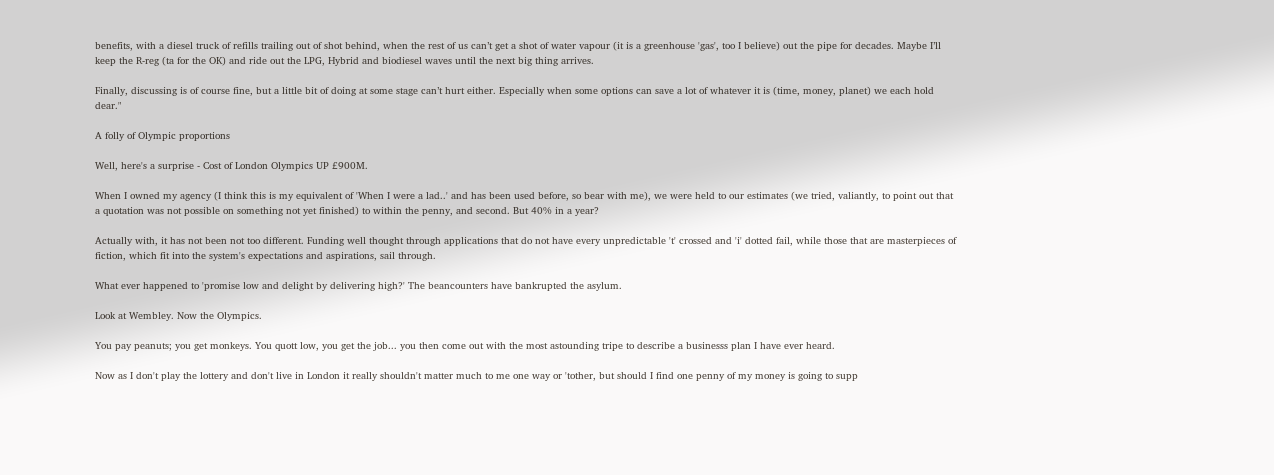benefits, with a diesel truck of refills trailing out of shot behind, when the rest of us can’t get a shot of water vapour (it is a greenhouse 'gas', too I believe) out the pipe for decades. Maybe I’ll keep the R-reg (ta for the OK) and ride out the LPG, Hybrid and biodiesel waves until the next big thing arrives.

Finally, discussing is of course fine, but a little bit of doing at some stage can’t hurt either. Especially when some options can save a lot of whatever it is (time, money, planet) we each hold dear."

A folly of Olympic proportions

Well, here's a surprise - Cost of London Olympics UP £900M.

When I owned my agency (I think this is my equivalent of 'When I were a lad..' and has been used before, so bear with me), we were held to our estimates (we tried, valiantly, to point out that a quotation was not possible on something not yet finished) to within the penny, and second. But 40% in a year?

Actually with, it has not been not too different. Funding well thought through applications that do not have every unpredictable 't' crossed and 'i' dotted fail, while those that are masterpieces of fiction, which fit into the system's expectations and aspirations, sail through.

What ever happened to 'promise low and delight by delivering high?' The beancounters have bankrupted the asylum.

Look at Wembley. Now the Olympics.

You pay peanuts; you get monkeys. You quott low, you get the job... you then come out with the most astounding tripe to describe a businesss plan I have ever heard.

Now as I don't play the lottery and don't live in London it really shouldn't matter much to me one way or 'tother, but should I find one penny of my money is going to supp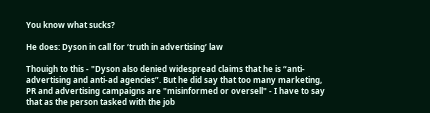You know what sucks?

He does: Dyson in call for ‘truth in advertising’ law

Thouigh to this - "Dyson also denied widespread claims that he is “anti-advertising and anti-ad agencies”. But he did say that too many marketing, PR and advertising campaigns are "misinformed or oversell" - I have to say that as the person tasked with the job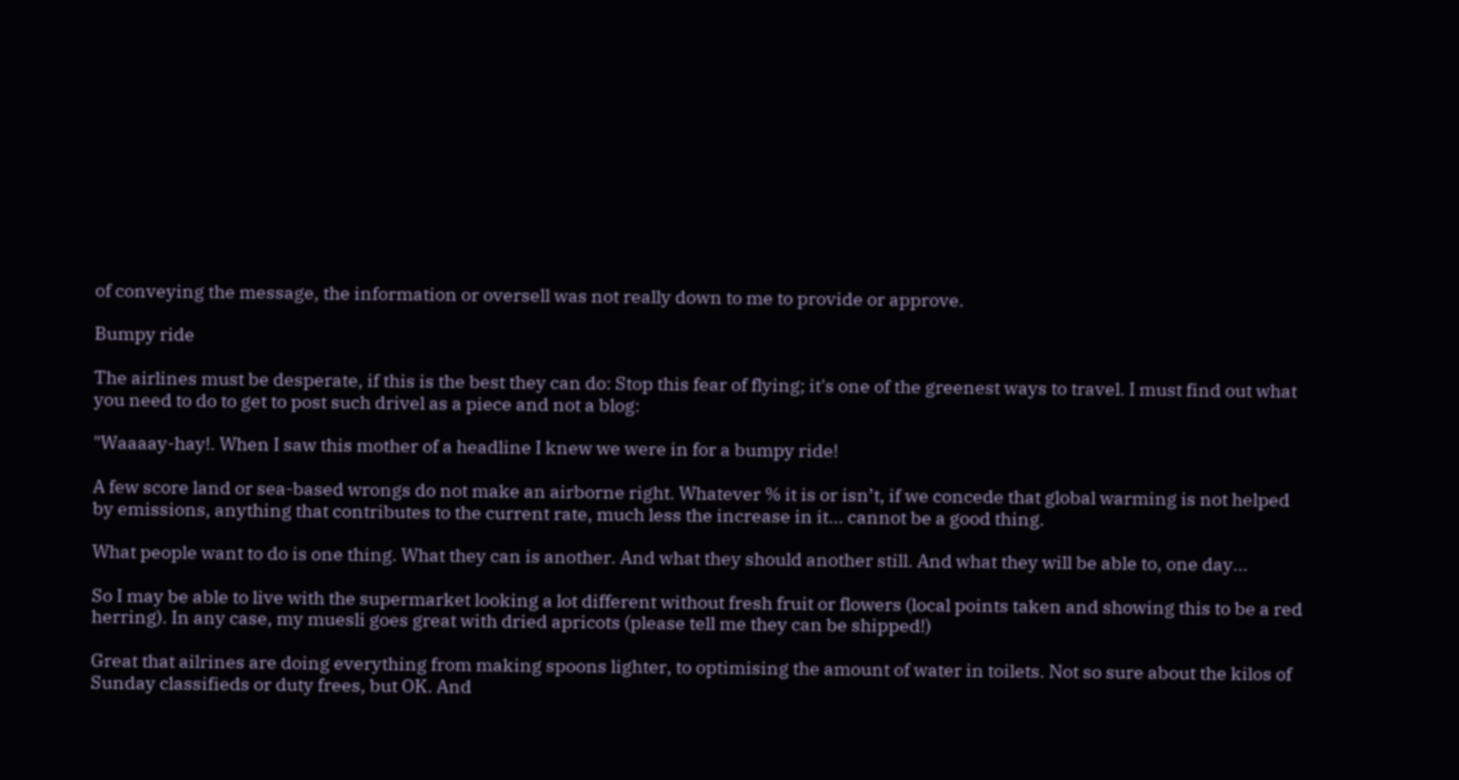of conveying the message, the information or oversell was not really down to me to provide or approve.

Bumpy ride

The airlines must be desperate, if this is the best they can do: Stop this fear of flying; it's one of the greenest ways to travel. I must find out what you need to do to get to post such drivel as a piece and not a blog:

"Waaaay-hay!. When I saw this mother of a headline I knew we were in for a bumpy ride!

A few score land or sea-based wrongs do not make an airborne right. Whatever % it is or isn’t, if we concede that global warming is not helped by emissions, anything that contributes to the current rate, much less the increase in it... cannot be a good thing.

What people want to do is one thing. What they can is another. And what they should another still. And what they will be able to, one day...

So I may be able to live with the supermarket looking a lot different without fresh fruit or flowers (local points taken and showing this to be a red herring). In any case, my muesli goes great with dried apricots (please tell me they can be shipped!)

Great that ailrines are doing everything from making spoons lighter, to optimising the amount of water in toilets. Not so sure about the kilos of Sunday classifieds or duty frees, but OK. And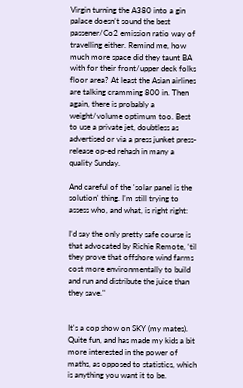Virgin turning the A380 into a gin palace doesn’t sound the best passener/Co2 emission ratio way of travelling either. Remind me, how much more space did they taunt BA with for their front/upper deck folks floor area? At least the Asian airlines are talking cramming 800 in. Then again, there is probably a weight/volume optimum too. Best to use a private jet, doubtless as advertised or via a press junket press-release op-ed rehash in many a quality Sunday.

And careful of the 'solar panel is the solution' thing. I’m still trying to assess who, and what, is right right:

I’d say the only pretty safe course is that advocated by Richie Remote, ‘til they prove that offshore wind farms cost more environmentally to build and run and distribute the juice than they save."


It's a cop show on SKY (my mates). Quite fun, and has made my kids a bit more interested in the power of maths, as opposed to statistics, which is anything you want it to be.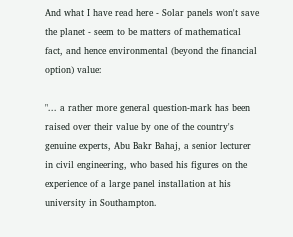And what I have read here - Solar panels won't save the planet - seem to be matters of mathematical fact, and hence environmental (beyond the financial option) value:

"... a rather more general question-mark has been raised over their value by one of the country's genuine experts, Abu Bakr Bahaj, a senior lecturer in civil engineering, who based his figures on the experience of a large panel installation at his university in Southampton.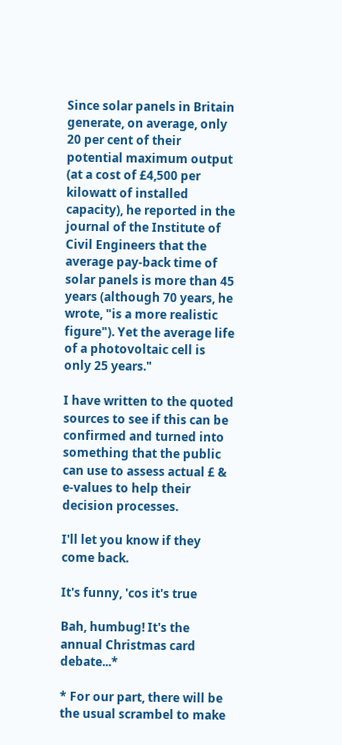Since solar panels in Britain generate, on average, only 20 per cent of their potential maximum output (at a cost of £4,500 per kilowatt of installed capacity), he reported in the journal of the Institute of Civil Engineers that the average pay-back time of solar panels is more than 45 years (although 70 years, he wrote, "is a more realistic figure"). Yet the average life of a photovoltaic cell is only 25 years."

I have written to the quoted sources to see if this can be confirmed and turned into something that the public can use to assess actual £ & e-values to help their decision processes.

I'll let you know if they come back.

It's funny, 'cos it's true

Bah, humbug! It's the annual Christmas card debate...*

* For our part, there will be the usual scrambel to make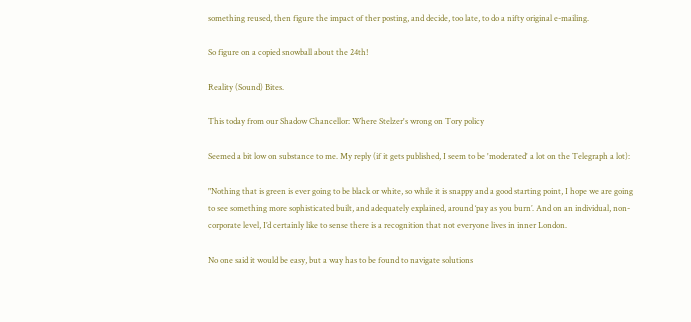something reused, then figure the impact of ther posting, and decide, too late, to do a nifty original e-mailing.

So figure on a copied snowball about the 24th!

Reality (Sound) Bites.

This today from our Shadow Chancellor: Where Stelzer's wrong on Tory policy

Seemed a bit low on substance to me. My reply (if it gets published, I seem to be 'moderated' a lot on the Telegraph a lot):

"Nothing that is green is ever going to be black or white, so while it is snappy and a good starting point, I hope we are going to see something more sophisticated built, and adequately explained, around ‘pay as you burn’. And on an individual, non-corporate level, I’d certainly like to sense there is a recognition that not everyone lives in inner London.

No one said it would be easy, but a way has to be found to navigate solutions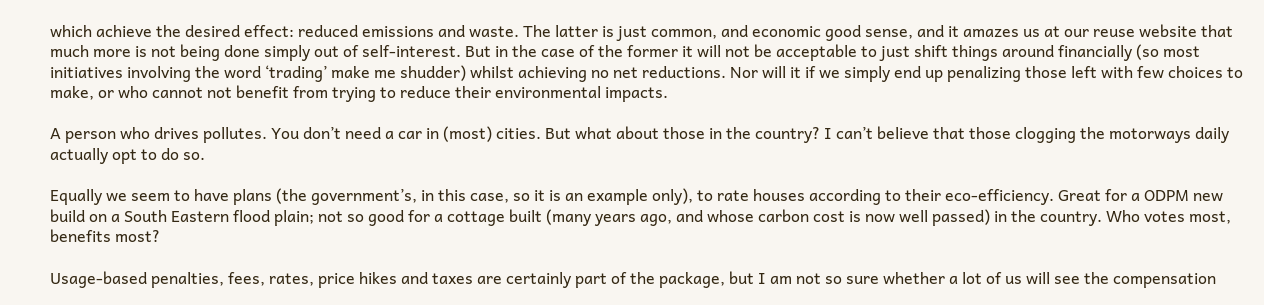which achieve the desired effect: reduced emissions and waste. The latter is just common, and economic good sense, and it amazes us at our reuse website that much more is not being done simply out of self-interest. But in the case of the former it will not be acceptable to just shift things around financially (so most initiatives involving the word ‘trading’ make me shudder) whilst achieving no net reductions. Nor will it if we simply end up penalizing those left with few choices to make, or who cannot not benefit from trying to reduce their environmental impacts.

A person who drives pollutes. You don’t need a car in (most) cities. But what about those in the country? I can’t believe that those clogging the motorways daily actually opt to do so.

Equally we seem to have plans (the government’s, in this case, so it is an example only), to rate houses according to their eco-efficiency. Great for a ODPM new build on a South Eastern flood plain; not so good for a cottage built (many years ago, and whose carbon cost is now well passed) in the country. Who votes most, benefits most?

Usage-based penalties, fees, rates, price hikes and taxes are certainly part of the package, but I am not so sure whether a lot of us will see the compensation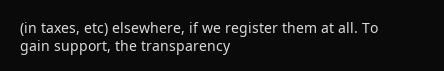(in taxes, etc) elsewhere, if we register them at all. To gain support, the transparency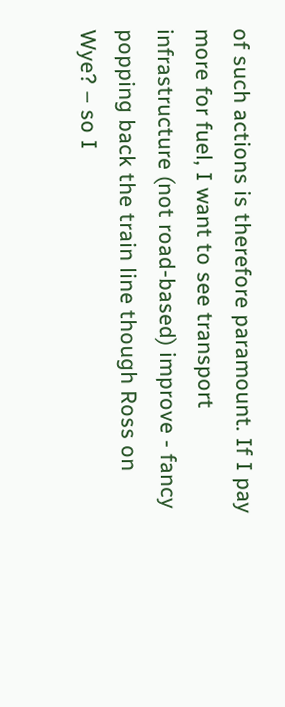of such actions is therefore paramount. If I pay more for fuel, I want to see transport infrastructure (not road-based) improve - fancy popping back the train line though Ross on Wye? – so I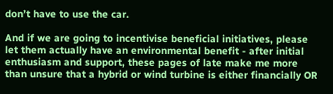don’t have to use the car.

And if we are going to incentivise beneficial initiatives, please let them actually have an environmental benefit - after initial enthusiasm and support, these pages of late make me more than unsure that a hybrid or wind turbine is either financially OR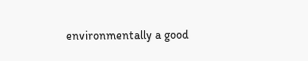environmentally a good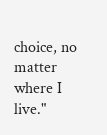choice, no matter where I live."